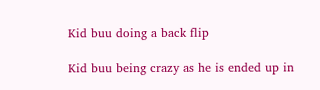Kid buu doing a back flip

Kid buu being crazy as he is ended up in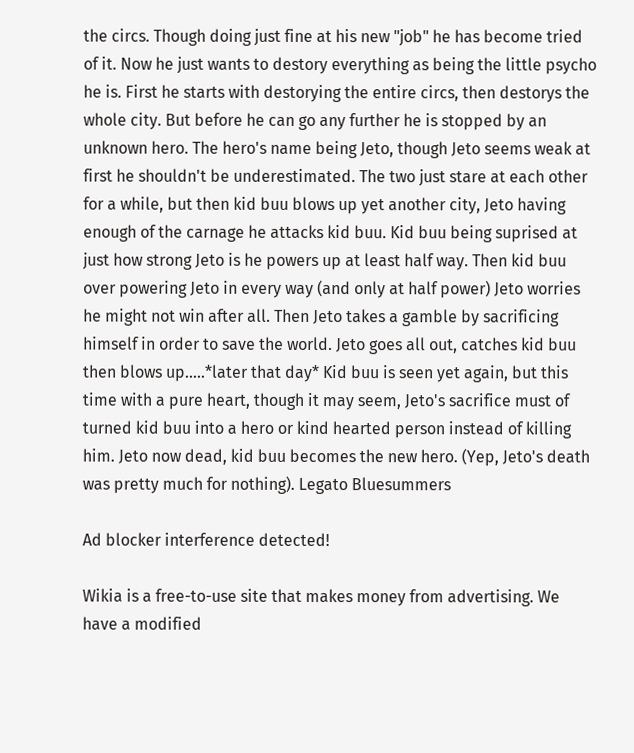the circs. Though doing just fine at his new "job" he has become tried of it. Now he just wants to destory everything as being the little psycho he is. First he starts with destorying the entire circs, then destorys the whole city. But before he can go any further he is stopped by an unknown hero. The hero's name being Jeto, though Jeto seems weak at first he shouldn't be underestimated. The two just stare at each other for a while, but then kid buu blows up yet another city, Jeto having enough of the carnage he attacks kid buu. Kid buu being suprised at just how strong Jeto is he powers up at least half way. Then kid buu over powering Jeto in every way (and only at half power) Jeto worries he might not win after all. Then Jeto takes a gamble by sacrificing himself in order to save the world. Jeto goes all out, catches kid buu then blows up.....*later that day* Kid buu is seen yet again, but this time with a pure heart, though it may seem, Jeto's sacrifice must of turned kid buu into a hero or kind hearted person instead of killing him. Jeto now dead, kid buu becomes the new hero. (Yep, Jeto's death was pretty much for nothing). Legato Bluesummers

Ad blocker interference detected!

Wikia is a free-to-use site that makes money from advertising. We have a modified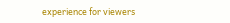experience for viewers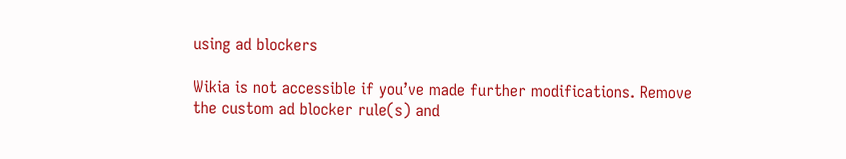using ad blockers

Wikia is not accessible if you’ve made further modifications. Remove the custom ad blocker rule(s) and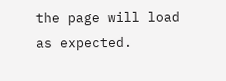the page will load as expected.